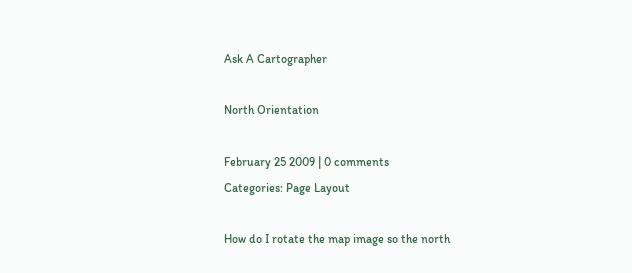Ask A Cartographer

North Orientation

February 25 2009 | 0 comments
Categories: Page Layout

How do I rotate the map image so the north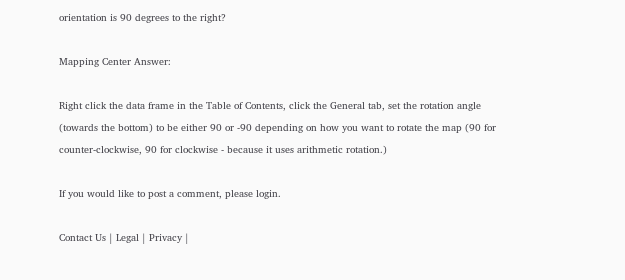orientation is 90 degrees to the right?

Mapping Center Answer:

Right click the data frame in the Table of Contents, click the General tab, set the rotation angle (towards the bottom) to be either 90 or -90 depending on how you want to rotate the map (90 for counter-clockwise, 90 for clockwise - because it uses arithmetic rotation.)

If you would like to post a comment, please login.

Contact Us | Legal | Privacy |